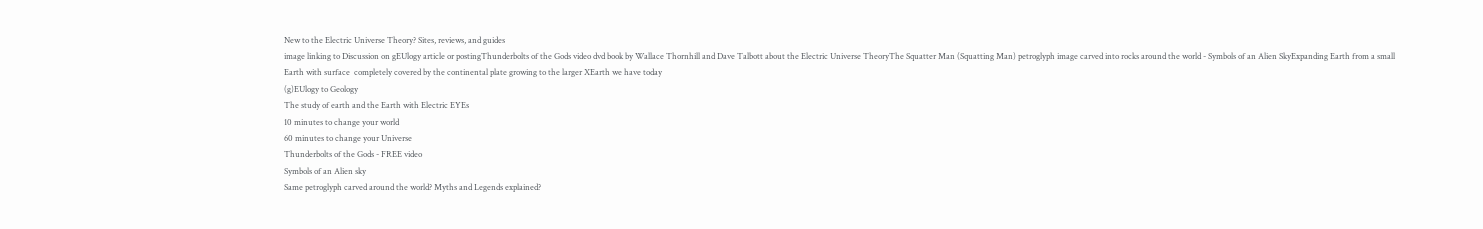New to the Electric Universe Theory? Sites, reviews, and guides
image linking to Discussion on gEUlogy article or postingThunderbolts of the Gods video dvd book by Wallace Thornhill and Dave Talbott about the Electric Universe TheoryThe Squatter Man (Squatting Man) petroglyph image carved into rocks around the world - Symbols of an Alien SkyExpanding Earth from a small Earth with surface  completely covered by the continental plate growing to the larger XEarth we have today
(g)EUlogy to Geology
The study of earth and the Earth with Electric EYEs
10 minutes to change your world
60 minutes to change your Universe
Thunderbolts of the Gods - FREE video
Symbols of an Alien sky
Same petroglyph carved around the world? Myths and Legends explained?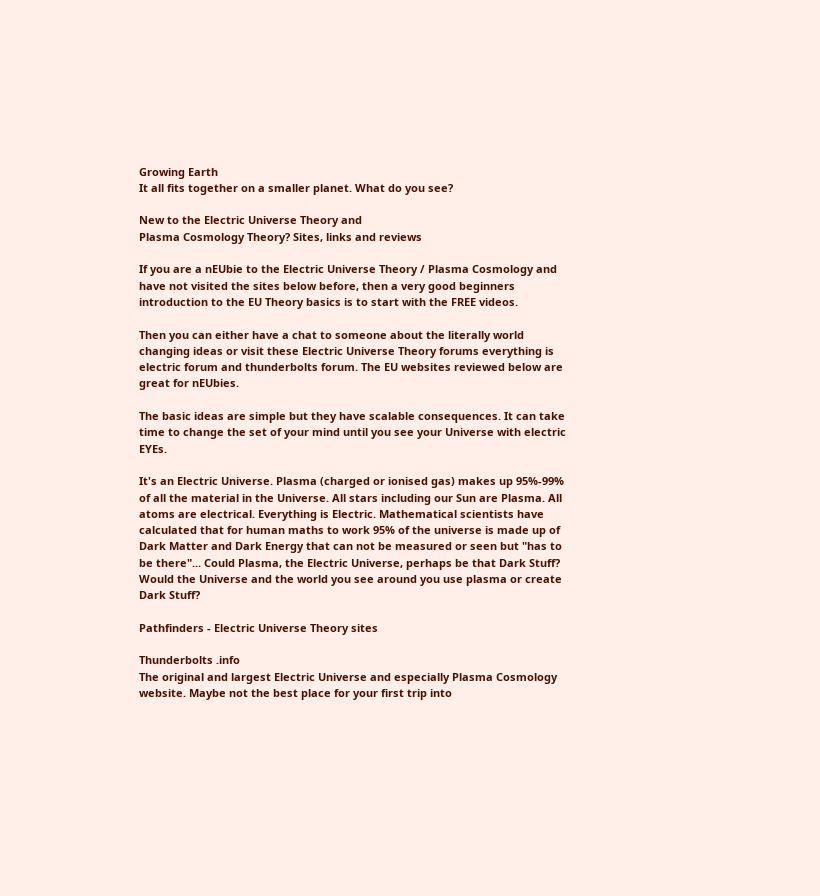Growing Earth
It all fits together on a smaller planet. What do you see?

New to the Electric Universe Theory and
Plasma Cosmology Theory? Sites, links and reviews

If you are a nEUbie to the Electric Universe Theory / Plasma Cosmology and have not visited the sites below before, then a very good beginners introduction to the EU Theory basics is to start with the FREE videos.

Then you can either have a chat to someone about the literally world changing ideas or visit these Electric Universe Theory forums everything is electric forum and thunderbolts forum. The EU websites reviewed below are great for nEUbies.

The basic ideas are simple but they have scalable consequences. It can take time to change the set of your mind until you see your Universe with electric EYEs.

It's an Electric Universe. Plasma (charged or ionised gas) makes up 95%-99% of all the material in the Universe. All stars including our Sun are Plasma. All atoms are electrical. Everything is Electric. Mathematical scientists have calculated that for human maths to work 95% of the universe is made up of Dark Matter and Dark Energy that can not be measured or seen but "has to be there"... Could Plasma, the Electric Universe, perhaps be that Dark Stuff? Would the Universe and the world you see around you use plasma or create Dark Stuff?

Pathfinders - Electric Universe Theory sites

Thunderbolts .info
The original and largest Electric Universe and especially Plasma Cosmology website. Maybe not the best place for your first trip into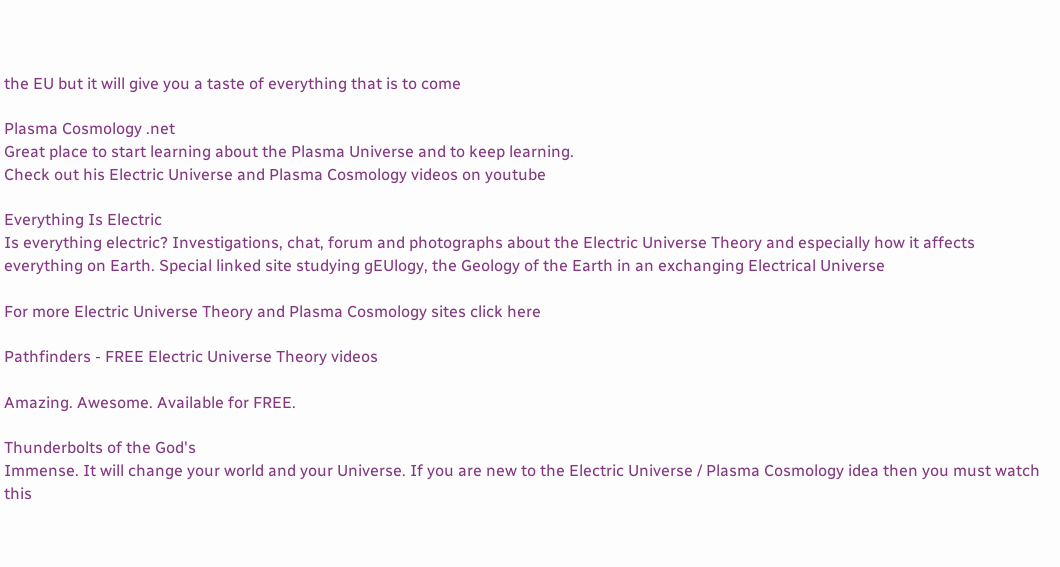the EU but it will give you a taste of everything that is to come

Plasma Cosmology .net
Great place to start learning about the Plasma Universe and to keep learning.
Check out his Electric Universe and Plasma Cosmology videos on youtube

Everything Is Electric
Is everything electric? Investigations, chat, forum and photographs about the Electric Universe Theory and especially how it affects everything on Earth. Special linked site studying gEUlogy, the Geology of the Earth in an exchanging Electrical Universe

For more Electric Universe Theory and Plasma Cosmology sites click here

Pathfinders - FREE Electric Universe Theory videos

Amazing. Awesome. Available for FREE.

Thunderbolts of the God's
Immense. It will change your world and your Universe. If you are new to the Electric Universe / Plasma Cosmology idea then you must watch this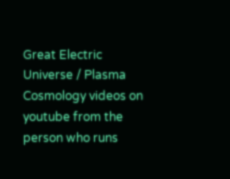Great Electric Universe / Plasma Cosmology videos on youtube from the person who runs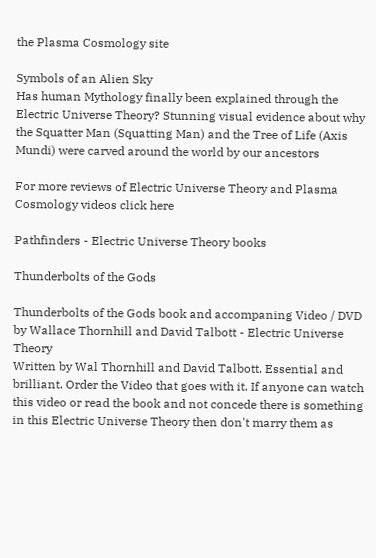the Plasma Cosmology site

Symbols of an Alien Sky
Has human Mythology finally been explained through the Electric Universe Theory? Stunning visual evidence about why the Squatter Man (Squatting Man) and the Tree of Life (Axis Mundi) were carved around the world by our ancestors

For more reviews of Electric Universe Theory and Plasma Cosmology videos click here

Pathfinders - Electric Universe Theory books

Thunderbolts of the Gods

Thunderbolts of the Gods book and accompaning Video / DVD by Wallace Thornhill and David Talbott - Electric Universe Theory
Written by Wal Thornhill and David Talbott. Essential and brilliant. Order the Video that goes with it. If anyone can watch this video or read the book and not concede there is something in this Electric Universe Theory then don't marry them as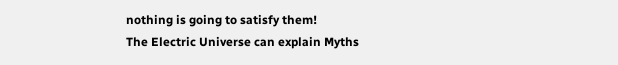nothing is going to satisfy them!
The Electric Universe can explain Myths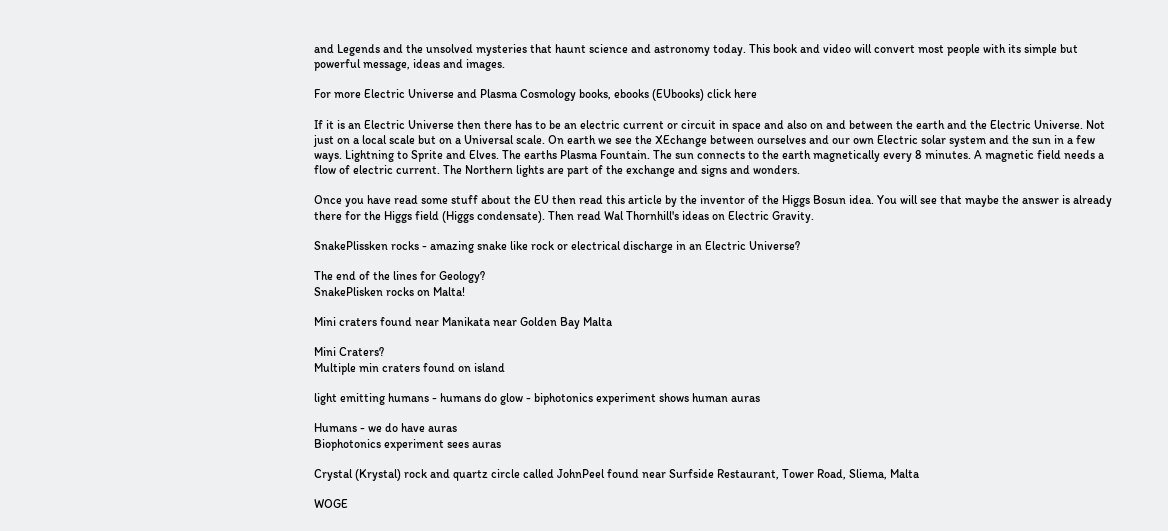and Legends and the unsolved mysteries that haunt science and astronomy today. This book and video will convert most people with its simple but powerful message, ideas and images.

For more Electric Universe and Plasma Cosmology books, ebooks (EUbooks) click here

If it is an Electric Universe then there has to be an electric current or circuit in space and also on and between the earth and the Electric Universe. Not just on a local scale but on a Universal scale. On earth we see the XEchange between ourselves and our own Electric solar system and the sun in a few ways. Lightning to Sprite and Elves. The earths Plasma Fountain. The sun connects to the earth magnetically every 8 minutes. A magnetic field needs a flow of electric current. The Northern lights are part of the exchange and signs and wonders.

Once you have read some stuff about the EU then read this article by the inventor of the Higgs Bosun idea. You will see that maybe the answer is already there for the Higgs field (Higgs condensate). Then read Wal Thornhill's ideas on Electric Gravity.

SnakePlissken rocks - amazing snake like rock or electrical discharge in an Electric Universe?

The end of the lines for Geology?
SnakePlisken rocks on Malta!

Mini craters found near Manikata near Golden Bay Malta

Mini Craters?
Multiple min craters found on island

light emitting humans - humans do glow - biphotonics experiment shows human auras

Humans - we do have auras
Biophotonics experiment sees auras

Crystal (Krystal) rock and quartz circle called JohnPeel found near Surfside Restaurant, Tower Road, Sliema, Malta

WOGE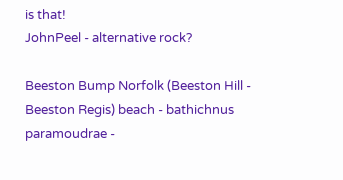is that!
JohnPeel - alternative rock?

Beeston Bump Norfolk (Beeston Hill - Beeston Regis) beach - bathichnus paramoudrae -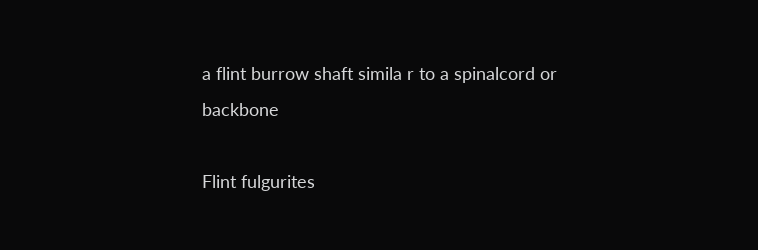a flint burrow shaft simila r to a spinalcord or backbone

Flint fulgurites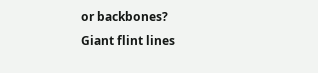or backbones?
Giant flint lines